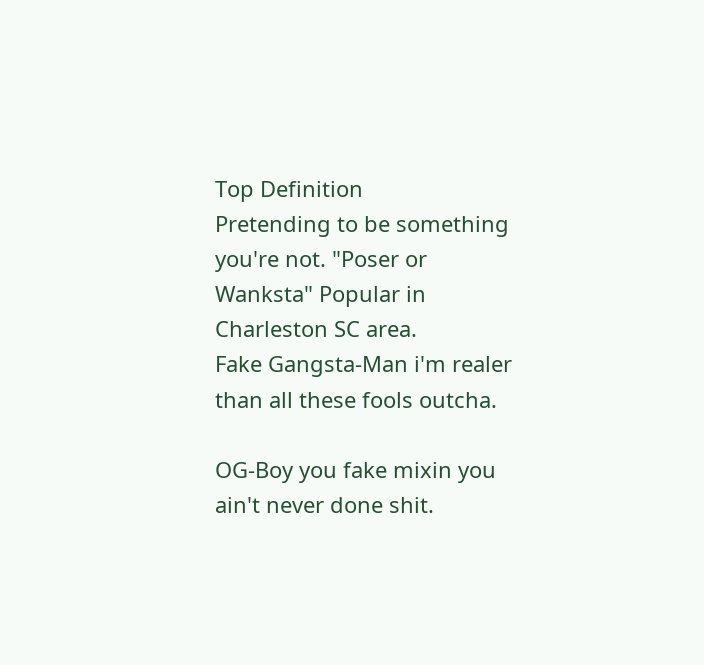Top Definition
Pretending to be something you're not. "Poser or Wanksta" Popular in Charleston SC area.
Fake Gangsta-Man i'm realer than all these fools outcha.

OG-Boy you fake mixin you ain't never done shit.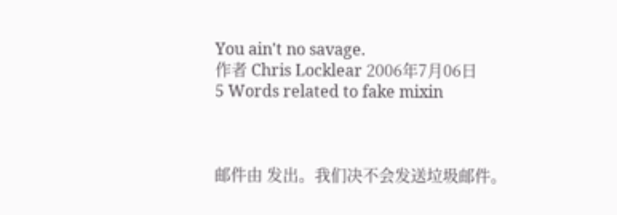You ain't no savage.
作者 Chris Locklear 2006年7月06日
5 Words related to fake mixin



邮件由 发出。我们决不会发送垃圾邮件。